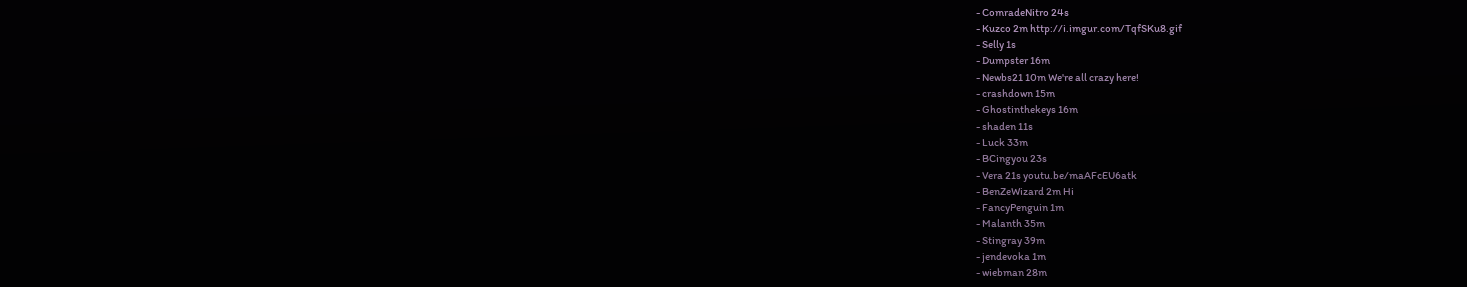- ComradeNitro 24s
- Kuzco 2m http://i.imgur.com/TqfSKu8.gif
- Selly 1s
- Dumpster 16m
- Newbs21 10m We're all crazy here!
- crashdown 15m
- Ghostinthekeys 16m
- shaden 11s
- Luck 33m
- BCingyou 23s
- Vera 21s youtu.be/maAFcEU6atk
- BenZeWizard 2m Hi
- FancyPenguin 1m
- Malanth 35m
- Stingray 39m
- jendevoka 1m
- wiebman 28m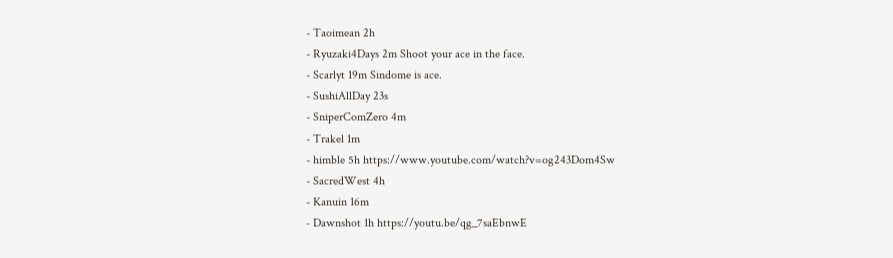- Taoimean 2h
- Ryuzaki4Days 2m Shoot your ace in the face.
- Scarlyt 19m Sindome is ace.
- SushiAllDay 23s
- SniperComZero 4m
- Trakel 1m
- himble 5h https://www.youtube.com/watch?v=og243Dom4Sw
- SacredWest 4h
- Kanuin 16m
- Dawnshot 1h https://youtu.be/qg_7saEbnwE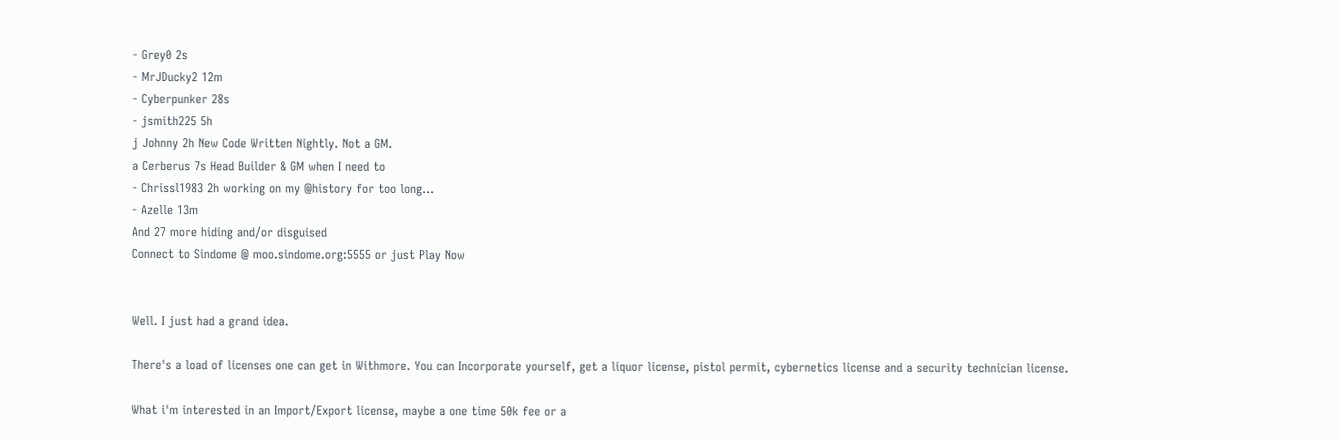- Grey0 2s
- MrJDucky2 12m
- Cyberpunker 28s
- jsmith225 5h
j Johnny 2h New Code Written Nightly. Not a GM.
a Cerberus 7s Head Builder & GM when I need to
- Chrissl1983 2h working on my @history for too long...
- Azelle 13m
And 27 more hiding and/or disguised
Connect to Sindome @ moo.sindome.org:5555 or just Play Now


Well. I just had a grand idea.

There's a load of licenses one can get in Withmore. You can Incorporate yourself, get a liquor license, pistol permit, cybernetics license and a security technician license.

What i'm interested in an Import/Export license, maybe a one time 50k fee or a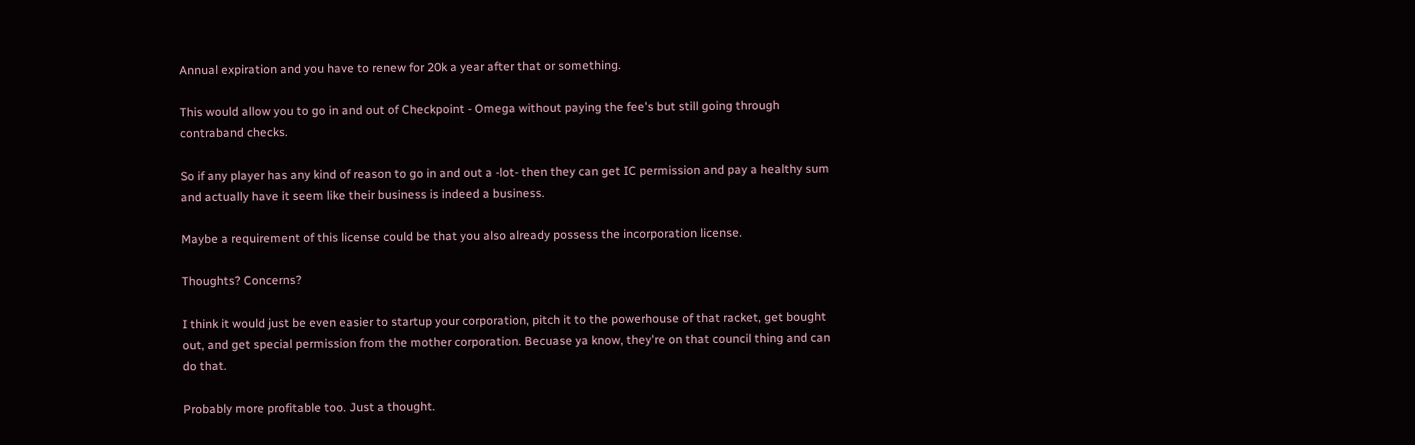Annual expiration and you have to renew for 20k a year after that or something.

This would allow you to go in and out of Checkpoint - Omega without paying the fee's but still going through contraband checks.

So if any player has any kind of reason to go in and out a -lot- then they can get IC permission and pay a healthy sum and actually have it seem like their business is indeed a business.

Maybe a requirement of this license could be that you also already possess the incorporation license.

Thoughts? Concerns?

I think it would just be even easier to startup your corporation, pitch it to the powerhouse of that racket, get bought out, and get special permission from the mother corporation. Becuase ya know, they're on that council thing and can do that.

Probably more profitable too. Just a thought.